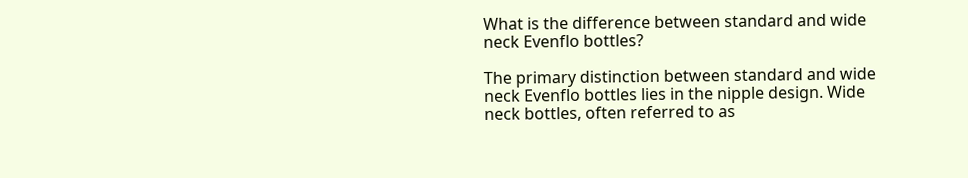What is the difference between standard and wide neck Evenflo bottles?

The primary distinction between standard and wide neck Evenflo bottles lies in the nipple design. Wide neck bottles, often referred to as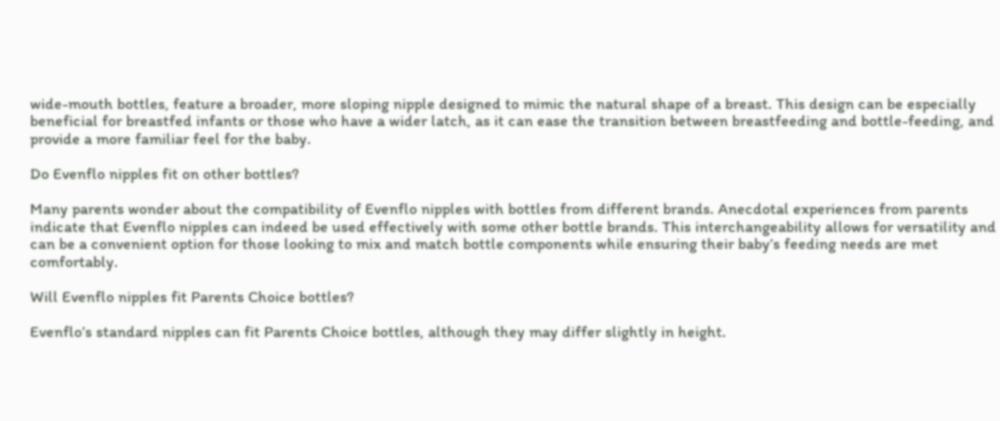wide-mouth bottles, feature a broader, more sloping nipple designed to mimic the natural shape of a breast. This design can be especially beneficial for breastfed infants or those who have a wider latch, as it can ease the transition between breastfeeding and bottle-feeding, and provide a more familiar feel for the baby.

Do Evenflo nipples fit on other bottles?

Many parents wonder about the compatibility of Evenflo nipples with bottles from different brands. Anecdotal experiences from parents indicate that Evenflo nipples can indeed be used effectively with some other bottle brands. This interchangeability allows for versatility and can be a convenient option for those looking to mix and match bottle components while ensuring their baby’s feeding needs are met comfortably.

Will Evenflo nipples fit Parents Choice bottles?

Evenflo’s standard nipples can fit Parents Choice bottles, although they may differ slightly in height.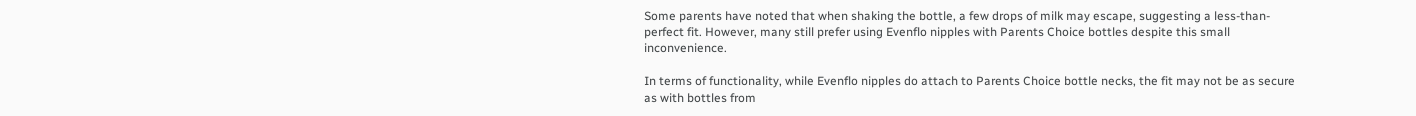Some parents have noted that when shaking the bottle, a few drops of milk may escape, suggesting a less-than-perfect fit. However, many still prefer using Evenflo nipples with Parents Choice bottles despite this small inconvenience.

In terms of functionality, while Evenflo nipples do attach to Parents Choice bottle necks, the fit may not be as secure as with bottles from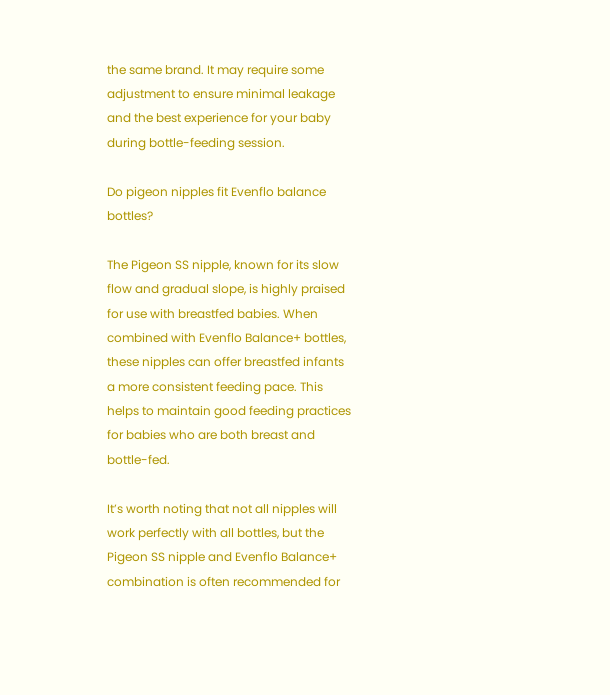the same brand. It may require some adjustment to ensure minimal leakage and the best experience for your baby during bottle-feeding session.

Do pigeon nipples fit Evenflo balance bottles?

The Pigeon SS nipple, known for its slow flow and gradual slope, is highly praised for use with breastfed babies. When combined with Evenflo Balance+ bottles, these nipples can offer breastfed infants a more consistent feeding pace. This helps to maintain good feeding practices for babies who are both breast and bottle-fed.

It’s worth noting that not all nipples will work perfectly with all bottles, but the Pigeon SS nipple and Evenflo Balance+ combination is often recommended for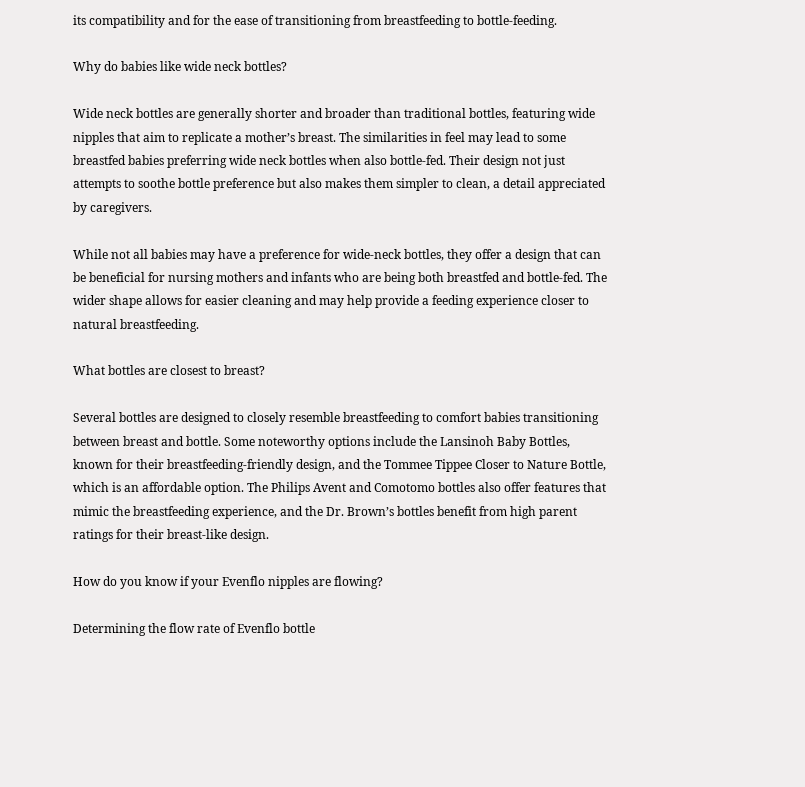its compatibility and for the ease of transitioning from breastfeeding to bottle-feeding.

Why do babies like wide neck bottles?

Wide neck bottles are generally shorter and broader than traditional bottles, featuring wide nipples that aim to replicate a mother’s breast. The similarities in feel may lead to some breastfed babies preferring wide neck bottles when also bottle-fed. Their design not just attempts to soothe bottle preference but also makes them simpler to clean, a detail appreciated by caregivers.

While not all babies may have a preference for wide-neck bottles, they offer a design that can be beneficial for nursing mothers and infants who are being both breastfed and bottle-fed. The wider shape allows for easier cleaning and may help provide a feeding experience closer to natural breastfeeding.

What bottles are closest to breast?

Several bottles are designed to closely resemble breastfeeding to comfort babies transitioning between breast and bottle. Some noteworthy options include the Lansinoh Baby Bottles, known for their breastfeeding-friendly design, and the Tommee Tippee Closer to Nature Bottle, which is an affordable option. The Philips Avent and Comotomo bottles also offer features that mimic the breastfeeding experience, and the Dr. Brown’s bottles benefit from high parent ratings for their breast-like design.

How do you know if your Evenflo nipples are flowing?

Determining the flow rate of Evenflo bottle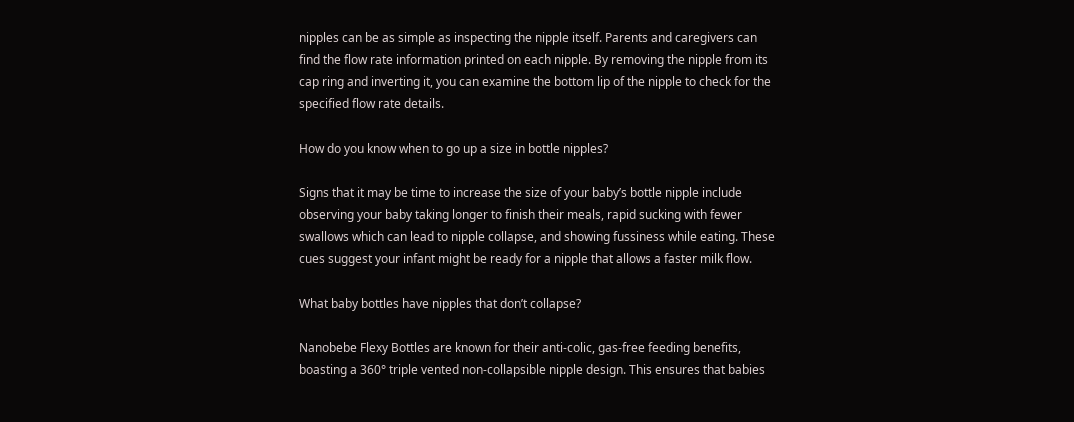nipples can be as simple as inspecting the nipple itself. Parents and caregivers can find the flow rate information printed on each nipple. By removing the nipple from its cap ring and inverting it, you can examine the bottom lip of the nipple to check for the specified flow rate details.

How do you know when to go up a size in bottle nipples?

Signs that it may be time to increase the size of your baby’s bottle nipple include observing your baby taking longer to finish their meals, rapid sucking with fewer swallows which can lead to nipple collapse, and showing fussiness while eating. These cues suggest your infant might be ready for a nipple that allows a faster milk flow.

What baby bottles have nipples that don’t collapse?

Nanobebe Flexy Bottles are known for their anti-colic, gas-free feeding benefits, boasting a 360° triple vented non-collapsible nipple design. This ensures that babies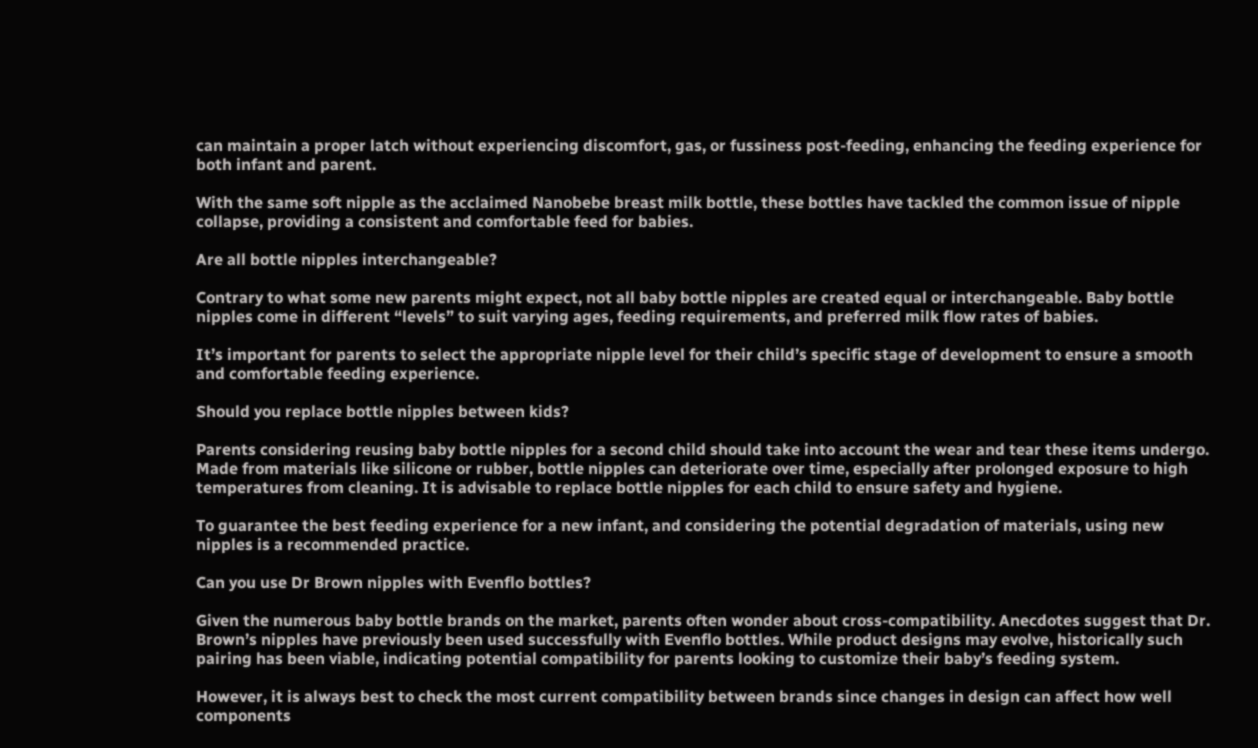can maintain a proper latch without experiencing discomfort, gas, or fussiness post-feeding, enhancing the feeding experience for both infant and parent.

With the same soft nipple as the acclaimed Nanobebe breast milk bottle, these bottles have tackled the common issue of nipple collapse, providing a consistent and comfortable feed for babies.

Are all bottle nipples interchangeable?

Contrary to what some new parents might expect, not all baby bottle nipples are created equal or interchangeable. Baby bottle nipples come in different “levels” to suit varying ages, feeding requirements, and preferred milk flow rates of babies.

It’s important for parents to select the appropriate nipple level for their child’s specific stage of development to ensure a smooth and comfortable feeding experience.

Should you replace bottle nipples between kids?

Parents considering reusing baby bottle nipples for a second child should take into account the wear and tear these items undergo. Made from materials like silicone or rubber, bottle nipples can deteriorate over time, especially after prolonged exposure to high temperatures from cleaning. It is advisable to replace bottle nipples for each child to ensure safety and hygiene.

To guarantee the best feeding experience for a new infant, and considering the potential degradation of materials, using new nipples is a recommended practice.

Can you use Dr Brown nipples with Evenflo bottles?

Given the numerous baby bottle brands on the market, parents often wonder about cross-compatibility. Anecdotes suggest that Dr. Brown’s nipples have previously been used successfully with Evenflo bottles. While product designs may evolve, historically such pairing has been viable, indicating potential compatibility for parents looking to customize their baby’s feeding system.

However, it is always best to check the most current compatibility between brands since changes in design can affect how well components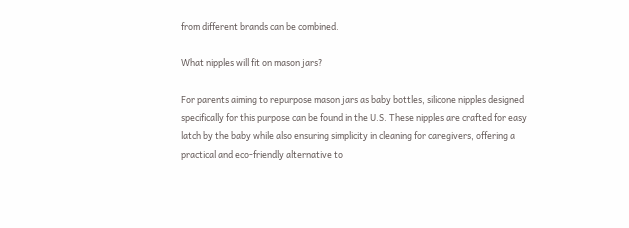from different brands can be combined.

What nipples will fit on mason jars?

For parents aiming to repurpose mason jars as baby bottles, silicone nipples designed specifically for this purpose can be found in the U.S. These nipples are crafted for easy latch by the baby while also ensuring simplicity in cleaning for caregivers, offering a practical and eco-friendly alternative to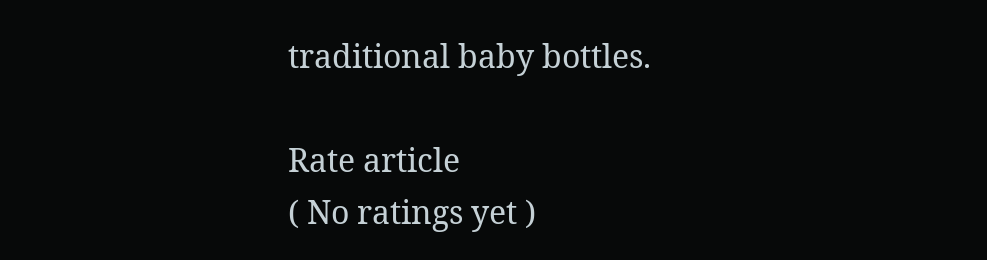traditional baby bottles.

Rate article
( No ratings yet )